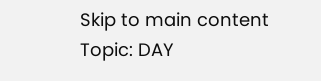Skip to main content
Topic: DAY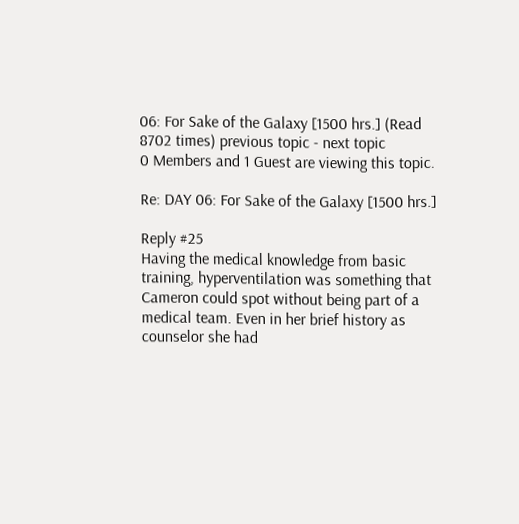06: For Sake of the Galaxy [1500 hrs.] (Read 8702 times) previous topic - next topic
0 Members and 1 Guest are viewing this topic.

Re: DAY 06: For Sake of the Galaxy [1500 hrs.]

Reply #25
Having the medical knowledge from basic training, hyperventilation was something that Cameron could spot without being part of a medical team. Even in her brief history as counselor she had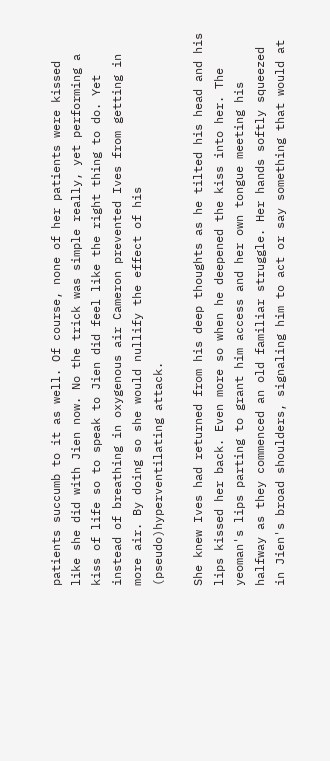patients succumb to it as well. Of course, none of her patients were kissed like she did with Jien now. No the trick was simple really, yet performing a kiss of life so to speak to Jien did feel like the right thing to do. Yet instead of breathing in oxygenous air Cameron prevented Ives from getting in more air. By doing so she would nullify the effect of his (pseudo)hyperventilating attack.

She knew Ives had returned from his deep thoughts as he tilted his head and his lips kissed her back. Even more so when he deepened the kiss into her. The yeoman's lips parting to grant him access and her own tongue meeting his halfway as they commenced an old familiar struggle. Her hands softly squeezed in Jien's broad shoulders, signaling him to act or say something that would at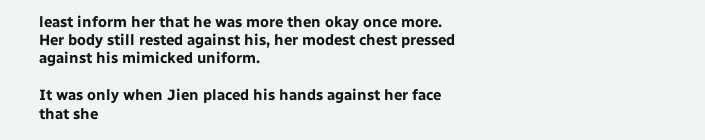least inform her that he was more then okay once more. Her body still rested against his, her modest chest pressed against his mimicked uniform.

It was only when Jien placed his hands against her face that she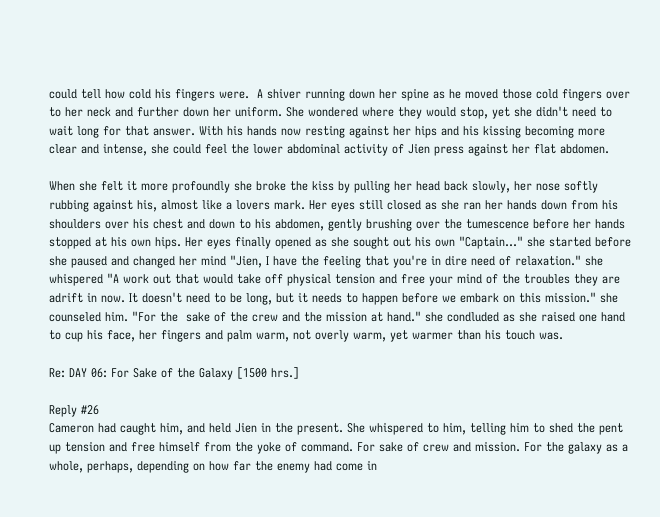could tell how cold his fingers were.  A shiver running down her spine as he moved those cold fingers over to her neck and further down her uniform. She wondered where they would stop, yet she didn't need to wait long for that answer. With his hands now resting against her hips and his kissing becoming more clear and intense, she could feel the lower abdominal activity of Jien press against her flat abdomen.

When she felt it more profoundly she broke the kiss by pulling her head back slowly, her nose softly rubbing against his, almost like a lovers mark. Her eyes still closed as she ran her hands down from his shoulders over his chest and down to his abdomen, gently brushing over the tumescence before her hands stopped at his own hips. Her eyes finally opened as she sought out his own "Captain..." she started before she paused and changed her mind "Jien, I have the feeling that you're in dire need of relaxation." she whispered "A work out that would take off physical tension and free your mind of the troubles they are adrift in now. It doesn't need to be long, but it needs to happen before we embark on this mission." she counseled him. "For the  sake of the crew and the mission at hand." she condluded as she raised one hand to cup his face, her fingers and palm warm, not overly warm, yet warmer than his touch was.

Re: DAY 06: For Sake of the Galaxy [1500 hrs.]

Reply #26
Cameron had caught him, and held Jien in the present. She whispered to him, telling him to shed the pent up tension and free himself from the yoke of command. For sake of crew and mission. For the galaxy as a whole, perhaps, depending on how far the enemy had come in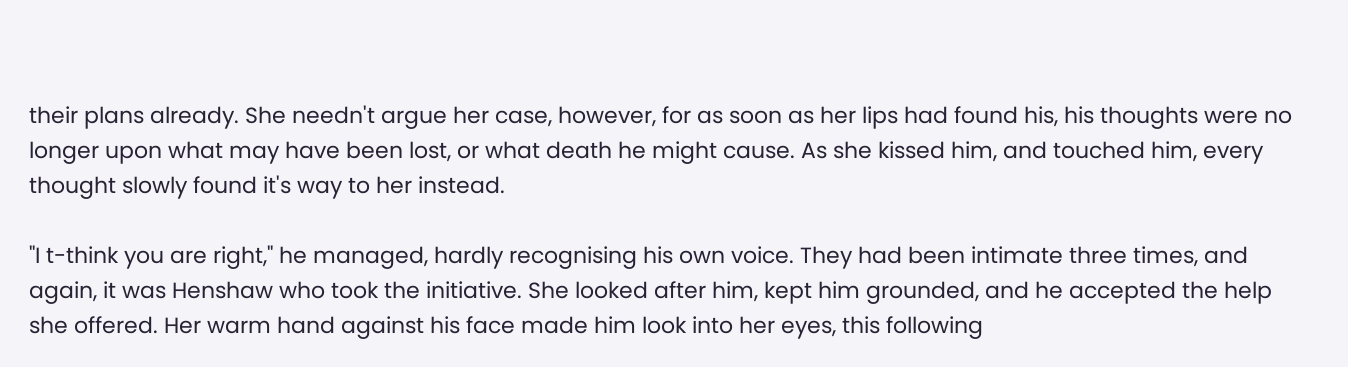their plans already. She needn't argue her case, however, for as soon as her lips had found his, his thoughts were no longer upon what may have been lost, or what death he might cause. As she kissed him, and touched him, every thought slowly found it's way to her instead.

"I t-think you are right," he managed, hardly recognising his own voice. They had been intimate three times, and again, it was Henshaw who took the initiative. She looked after him, kept him grounded, and he accepted the help she offered. Her warm hand against his face made him look into her eyes, this following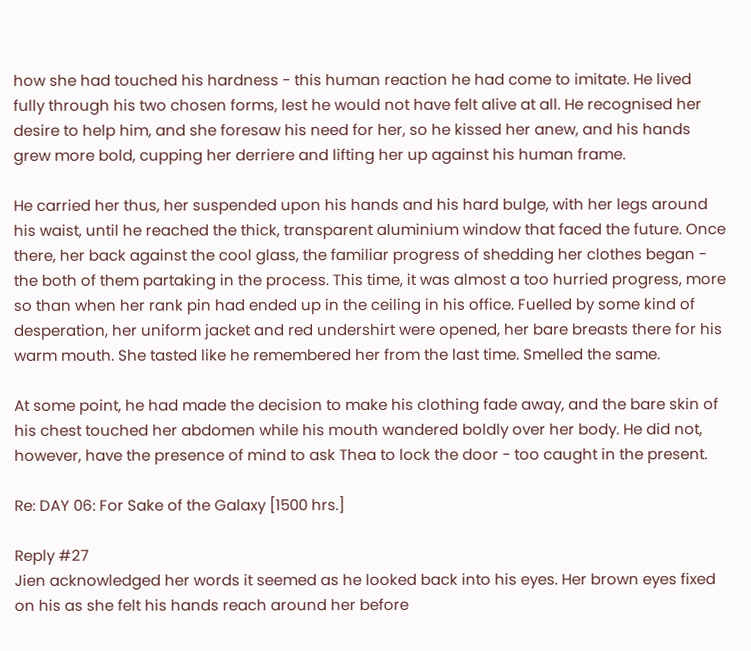how she had touched his hardness - this human reaction he had come to imitate. He lived fully through his two chosen forms, lest he would not have felt alive at all. He recognised her desire to help him, and she foresaw his need for her, so he kissed her anew, and his hands grew more bold, cupping her derriere and lifting her up against his human frame.

He carried her thus, her suspended upon his hands and his hard bulge, with her legs around his waist, until he reached the thick, transparent aluminium window that faced the future. Once there, her back against the cool glass, the familiar progress of shedding her clothes began - the both of them partaking in the process. This time, it was almost a too hurried progress, more so than when her rank pin had ended up in the ceiling in his office. Fuelled by some kind of desperation, her uniform jacket and red undershirt were opened, her bare breasts there for his warm mouth. She tasted like he remembered her from the last time. Smelled the same.

At some point, he had made the decision to make his clothing fade away, and the bare skin of his chest touched her abdomen while his mouth wandered boldly over her body. He did not, however, have the presence of mind to ask Thea to lock the door - too caught in the present.

Re: DAY 06: For Sake of the Galaxy [1500 hrs.]

Reply #27
Jien acknowledged her words it seemed as he looked back into his eyes. Her brown eyes fixed on his as she felt his hands reach around her before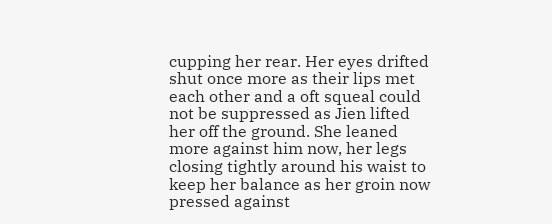cupping her rear. Her eyes drifted shut once more as their lips met each other and a oft squeal could not be suppressed as Jien lifted her off the ground. She leaned more against him now, her legs closing tightly around his waist to keep her balance as her groin now pressed against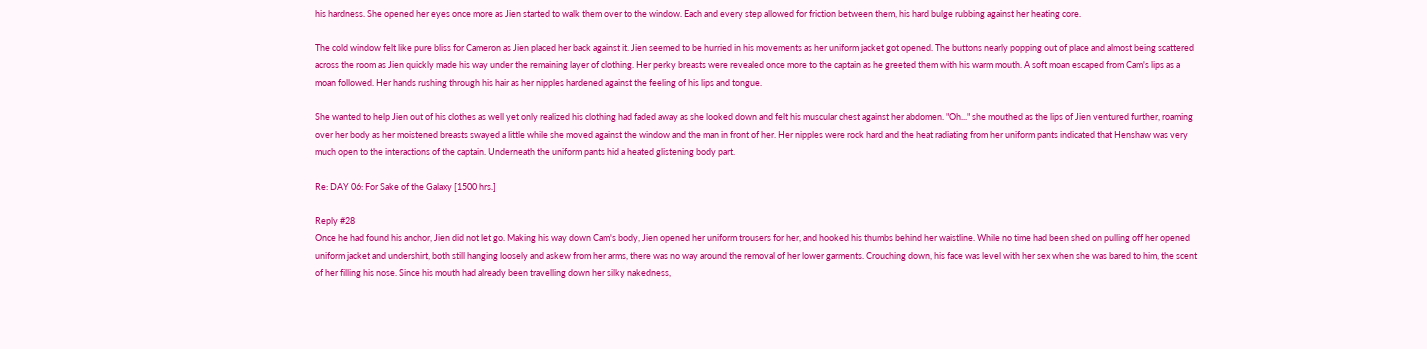his hardness. She opened her eyes once more as Jien started to walk them over to the window. Each and every step allowed for friction between them, his hard bulge rubbing against her heating core.

The cold window felt like pure bliss for Cameron as Jien placed her back against it. Jien seemed to be hurried in his movements as her uniform jacket got opened. The buttons nearly popping out of place and almost being scattered across the room as Jien quickly made his way under the remaining layer of clothing. Her perky breasts were revealed once more to the captain as he greeted them with his warm mouth. A soft moan escaped from Cam's lips as a moan followed. Her hands rushing through his hair as her nipples hardened against the feeling of his lips and tongue.

She wanted to help Jien out of his clothes as well yet only realized his clothing had faded away as she looked down and felt his muscular chest against her abdomen. "Oh..." she mouthed as the lips of Jien ventured further, roaming over her body as her moistened breasts swayed a little while she moved against the window and the man in front of her. Her nipples were rock hard and the heat radiating from her uniform pants indicated that Henshaw was very much open to the interactions of the captain. Underneath the uniform pants hid a heated glistening body part.

Re: DAY 06: For Sake of the Galaxy [1500 hrs.]

Reply #28
Once he had found his anchor, Jien did not let go. Making his way down Cam's body, Jien opened her uniform trousers for her, and hooked his thumbs behind her waistline. While no time had been shed on pulling off her opened uniform jacket and undershirt, both still hanging loosely and askew from her arms, there was no way around the removal of her lower garments. Crouching down, his face was level with her sex when she was bared to him, the scent of her filling his nose. Since his mouth had already been travelling down her silky nakedness,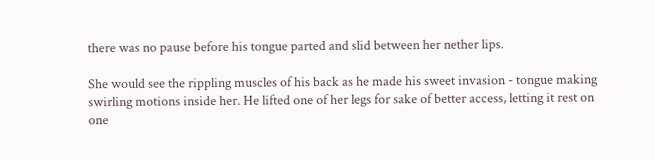there was no pause before his tongue parted and slid between her nether lips.

She would see the rippling muscles of his back as he made his sweet invasion - tongue making swirling motions inside her. He lifted one of her legs for sake of better access, letting it rest on one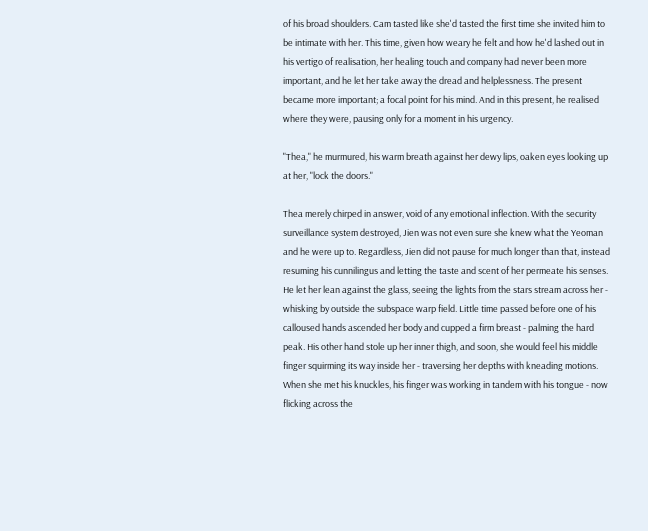of his broad shoulders. Cam tasted like she'd tasted the first time she invited him to be intimate with her. This time, given how weary he felt and how he'd lashed out in his vertigo of realisation, her healing touch and company had never been more important, and he let her take away the dread and helplessness. The present became more important; a focal point for his mind. And in this present, he realised where they were, pausing only for a moment in his urgency.

"Thea," he murmured, his warm breath against her dewy lips, oaken eyes looking up at her, "lock the doors."

Thea merely chirped in answer, void of any emotional inflection. With the security surveillance system destroyed, Jien was not even sure she knew what the Yeoman and he were up to. Regardless, Jien did not pause for much longer than that, instead resuming his cunnilingus and letting the taste and scent of her permeate his senses. He let her lean against the glass, seeing the lights from the stars stream across her - whisking by outside the subspace warp field. Little time passed before one of his calloused hands ascended her body and cupped a firm breast - palming the hard peak. His other hand stole up her inner thigh, and soon, she would feel his middle finger squirming its way inside her - traversing her depths with kneading motions. When she met his knuckles, his finger was working in tandem with his tongue - now flicking across the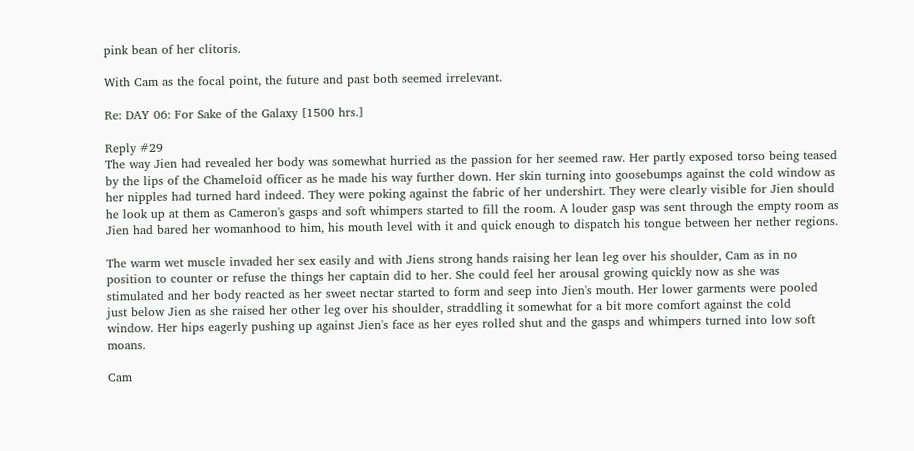pink bean of her clitoris.

With Cam as the focal point, the future and past both seemed irrelevant.

Re: DAY 06: For Sake of the Galaxy [1500 hrs.]

Reply #29
The way Jien had revealed her body was somewhat hurried as the passion for her seemed raw. Her partly exposed torso being teased by the lips of the Chameloid officer as he made his way further down. Her skin turning into goosebumps against the cold window as her nipples had turned hard indeed. They were poking against the fabric of her undershirt. They were clearly visible for Jien should he look up at them as Cameron's gasps and soft whimpers started to fill the room. A louder gasp was sent through the empty room as Jien had bared her womanhood to him, his mouth level with it and quick enough to dispatch his tongue between her nether regions.

The warm wet muscle invaded her sex easily and with Jiens strong hands raising her lean leg over his shoulder, Cam as in no position to counter or refuse the things her captain did to her. She could feel her arousal growing quickly now as she was stimulated and her body reacted as her sweet nectar started to form and seep into Jien's mouth. Her lower garments were pooled just below Jien as she raised her other leg over his shoulder, straddling it somewhat for a bit more comfort against the cold window. Her hips eagerly pushing up against Jien's face as her eyes rolled shut and the gasps and whimpers turned into low soft moans.

Cam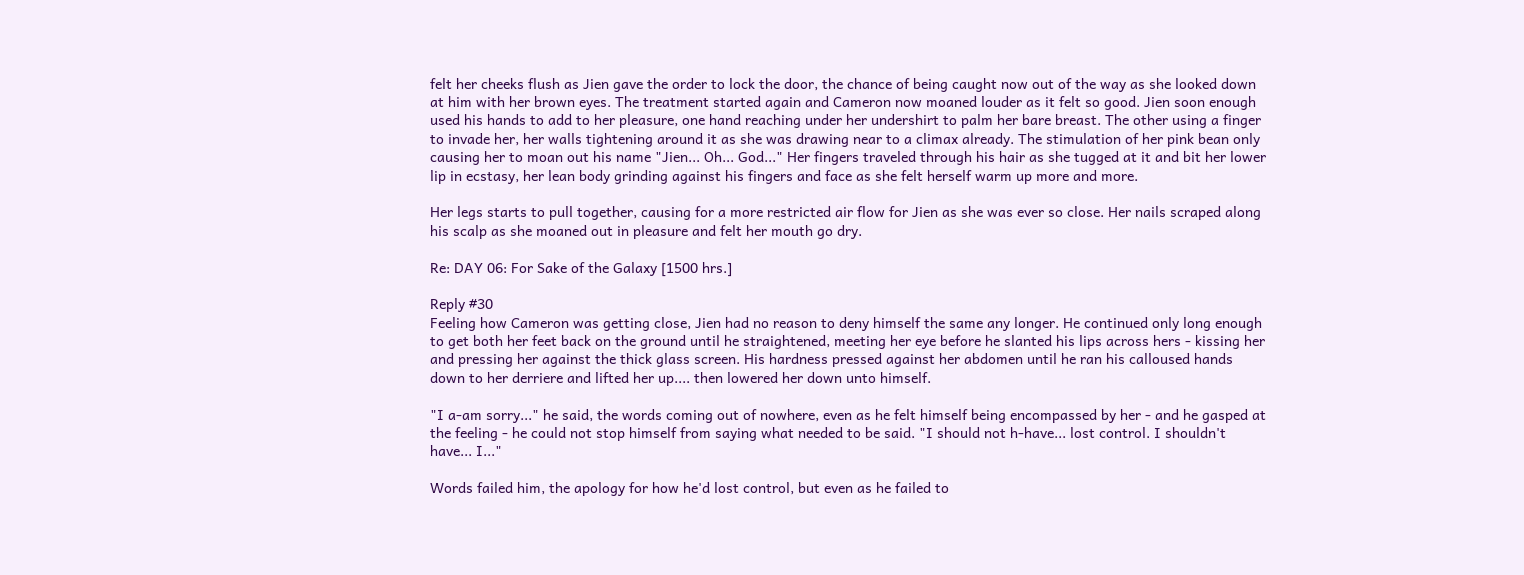felt her cheeks flush as Jien gave the order to lock the door, the chance of being caught now out of the way as she looked down at him with her brown eyes. The treatment started again and Cameron now moaned louder as it felt so good. Jien soon enough used his hands to add to her pleasure, one hand reaching under her undershirt to palm her bare breast. The other using a finger to invade her, her walls tightening around it as she was drawing near to a climax already. The stimulation of her pink bean only causing her to moan out his name "Jien... Oh... God..." Her fingers traveled through his hair as she tugged at it and bit her lower lip in ecstasy, her lean body grinding against his fingers and face as she felt herself warm up more and more.

Her legs starts to pull together, causing for a more restricted air flow for Jien as she was ever so close. Her nails scraped along his scalp as she moaned out in pleasure and felt her mouth go dry.

Re: DAY 06: For Sake of the Galaxy [1500 hrs.]

Reply #30
Feeling how Cameron was getting close, Jien had no reason to deny himself the same any longer. He continued only long enough to get both her feet back on the ground until he straightened, meeting her eye before he slanted his lips across hers - kissing her and pressing her against the thick glass screen. His hardness pressed against her abdomen until he ran his calloused hands down to her derriere and lifted her up.... then lowered her down unto himself.

"I a-am sorry..." he said, the words coming out of nowhere, even as he felt himself being encompassed by her - and he gasped at the feeling - he could not stop himself from saying what needed to be said. "I should not h-have... lost control. I shouldn't have... I..."

Words failed him, the apology for how he'd lost control, but even as he failed to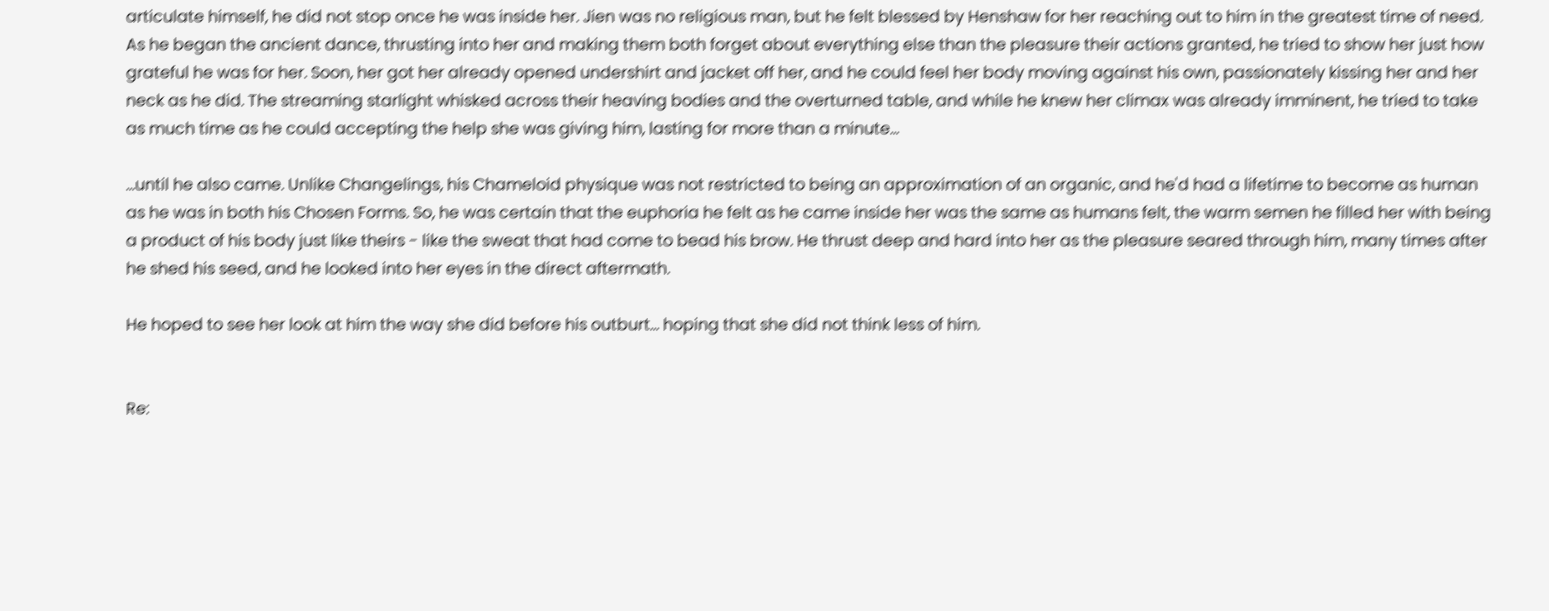articulate himself, he did not stop once he was inside her. Jien was no religious man, but he felt blessed by Henshaw for her reaching out to him in the greatest time of need. As he began the ancient dance, thrusting into her and making them both forget about everything else than the pleasure their actions granted, he tried to show her just how grateful he was for her. Soon, her got her already opened undershirt and jacket off her, and he could feel her body moving against his own, passionately kissing her and her neck as he did. The streaming starlight whisked across their heaving bodies and the overturned table, and while he knew her climax was already imminent, he tried to take as much time as he could accepting the help she was giving him, lasting for more than a minute...

...until he also came. Unlike Changelings, his Chameloid physique was not restricted to being an approximation of an organic, and he'd had a lifetime to become as human as he was in both his Chosen Forms. So, he was certain that the euphoria he felt as he came inside her was the same as humans felt, the warm semen he filled her with being a product of his body just like theirs - like the sweat that had come to bead his brow. He thrust deep and hard into her as the pleasure seared through him, many times after he shed his seed, and he looked into her eyes in the direct aftermath.

He hoped to see her look at him the way she did before his outburt... hoping that she did not think less of him.


Re: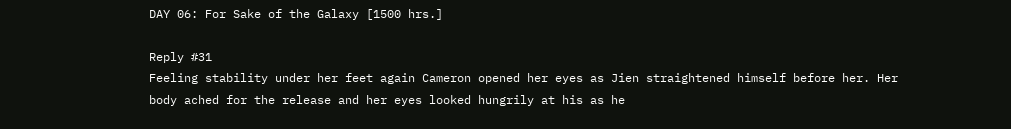DAY 06: For Sake of the Galaxy [1500 hrs.]

Reply #31
Feeling stability under her feet again Cameron opened her eyes as Jien straightened himself before her. Her body ached for the release and her eyes looked hungrily at his as he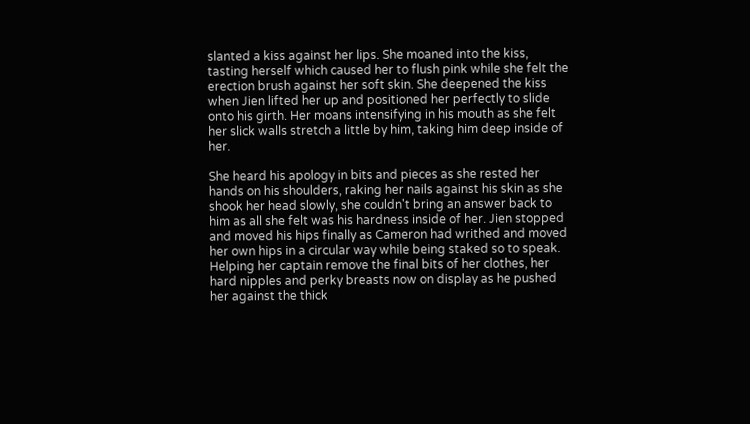slanted a kiss against her lips. She moaned into the kiss, tasting herself which caused her to flush pink while she felt the erection brush against her soft skin. She deepened the kiss when Jien lifted her up and positioned her perfectly to slide onto his girth. Her moans intensifying in his mouth as she felt her slick walls stretch a little by him, taking him deep inside of her.

She heard his apology in bits and pieces as she rested her hands on his shoulders, raking her nails against his skin as she shook her head slowly, she couldn't bring an answer back to him as all she felt was his hardness inside of her. Jien stopped and moved his hips finally as Cameron had writhed and moved her own hips in a circular way while being staked so to speak. Helping her captain remove the final bits of her clothes, her hard nipples and perky breasts now on display as he pushed her against the thick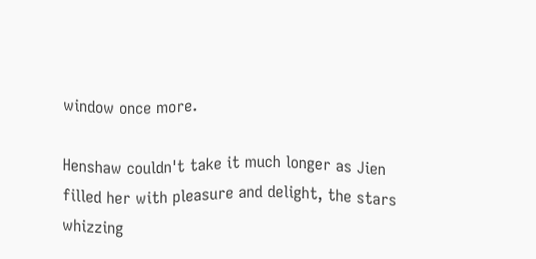window once more.

Henshaw couldn't take it much longer as Jien filled her with pleasure and delight, the stars whizzing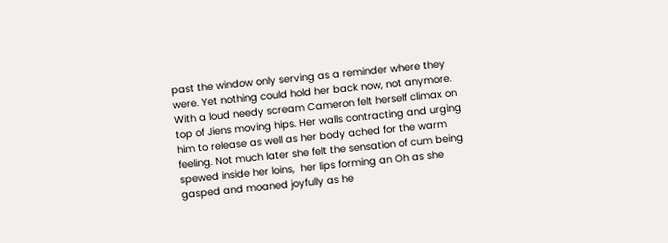past the window only serving as a reminder where they were. Yet nothing could hold her back now, not anymore. With a loud needy scream Cameron felt herself climax on top of Jiens moving hips. Her walls contracting and urging him to release as well as her body ached for the warm feeling. Not much later she felt the sensation of cum being spewed inside her loins,  her lips forming an Oh as she gasped and moaned joyfully as he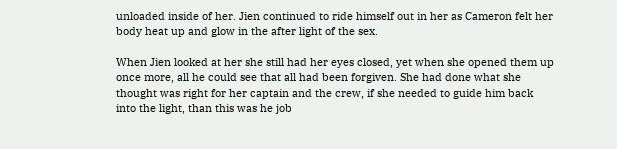unloaded inside of her. Jien continued to ride himself out in her as Cameron felt her body heat up and glow in the after light of the sex.

When Jien looked at her she still had her eyes closed, yet when she opened them up once more, all he could see that all had been forgiven. She had done what she thought was right for her captain and the crew, if she needed to guide him back into the light, than this was he job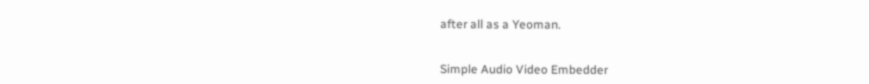after all as a Yeoman.


Simple Audio Video Embedder